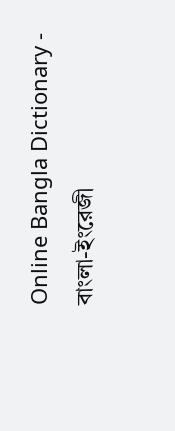Online Bangla Dictionary - বাংলা-ইংরেজী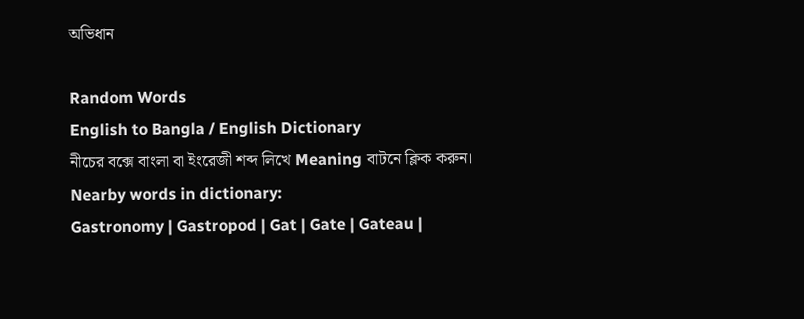অভিধান

Random Words
English to Bangla / English Dictionary
নীচের বক্সে বাংলা বা ইংরেজী শব্দ লিখে Meaning বাটনে ক্লিক করুন।
Nearby words in dictionary:
Gastronomy | Gastropod | Gat | Gate | Gateau |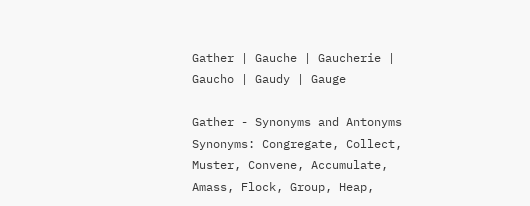Gather | Gauche | Gaucherie | Gaucho | Gaudy | Gauge

Gather - Synonyms and Antonyms
Synonyms: Congregate, Collect, Muster, Convene, Accumulate, Amass, Flock, Group, Heap,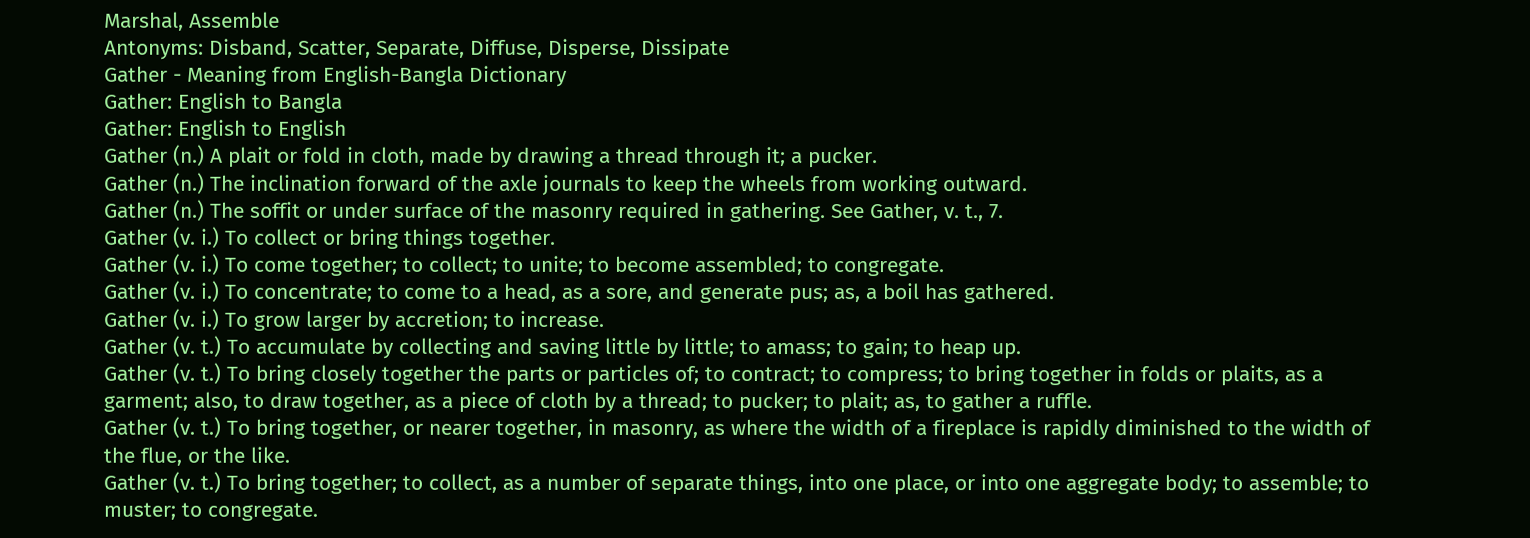Marshal, Assemble
Antonyms: Disband, Scatter, Separate, Diffuse, Disperse, Dissipate
Gather - Meaning from English-Bangla Dictionary
Gather: English to Bangla
Gather: English to English
Gather (n.) A plait or fold in cloth, made by drawing a thread through it; a pucker.
Gather (n.) The inclination forward of the axle journals to keep the wheels from working outward.
Gather (n.) The soffit or under surface of the masonry required in gathering. See Gather, v. t., 7.
Gather (v. i.) To collect or bring things together.
Gather (v. i.) To come together; to collect; to unite; to become assembled; to congregate.
Gather (v. i.) To concentrate; to come to a head, as a sore, and generate pus; as, a boil has gathered.
Gather (v. i.) To grow larger by accretion; to increase.
Gather (v. t.) To accumulate by collecting and saving little by little; to amass; to gain; to heap up.
Gather (v. t.) To bring closely together the parts or particles of; to contract; to compress; to bring together in folds or plaits, as a garment; also, to draw together, as a piece of cloth by a thread; to pucker; to plait; as, to gather a ruffle.
Gather (v. t.) To bring together, or nearer together, in masonry, as where the width of a fireplace is rapidly diminished to the width of the flue, or the like.
Gather (v. t.) To bring together; to collect, as a number of separate things, into one place, or into one aggregate body; to assemble; to muster; to congregate.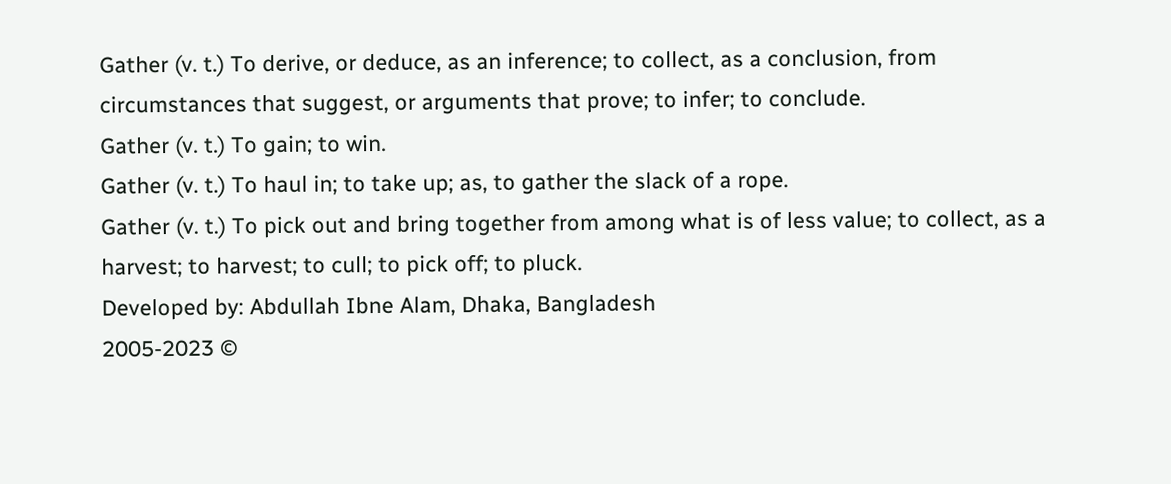Gather (v. t.) To derive, or deduce, as an inference; to collect, as a conclusion, from circumstances that suggest, or arguments that prove; to infer; to conclude.
Gather (v. t.) To gain; to win.
Gather (v. t.) To haul in; to take up; as, to gather the slack of a rope.
Gather (v. t.) To pick out and bring together from among what is of less value; to collect, as a harvest; to harvest; to cull; to pick off; to pluck.
Developed by: Abdullah Ibne Alam, Dhaka, Bangladesh
2005-2023 ©